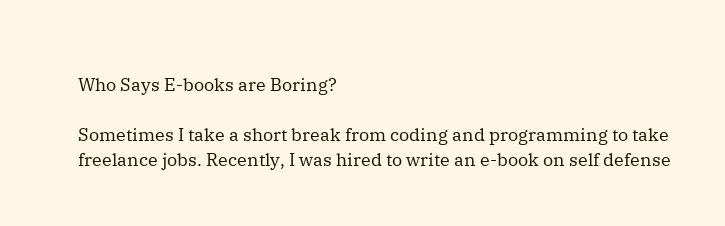Who Says E-books are Boring?

Sometimes I take a short break from coding and programming to take freelance jobs. Recently, I was hired to write an e-book on self defense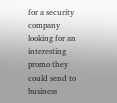for a security company looking for an interesting promo they could send to business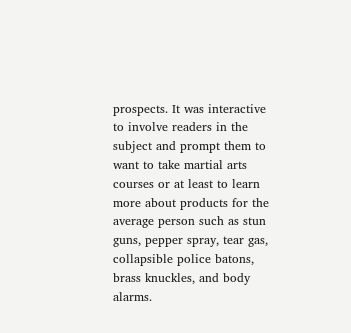prospects. It was interactive to involve readers in the subject and prompt them to want to take martial arts courses or at least to learn more about products for the average person such as stun guns, pepper spray, tear gas, collapsible police batons, brass knuckles, and body alarms.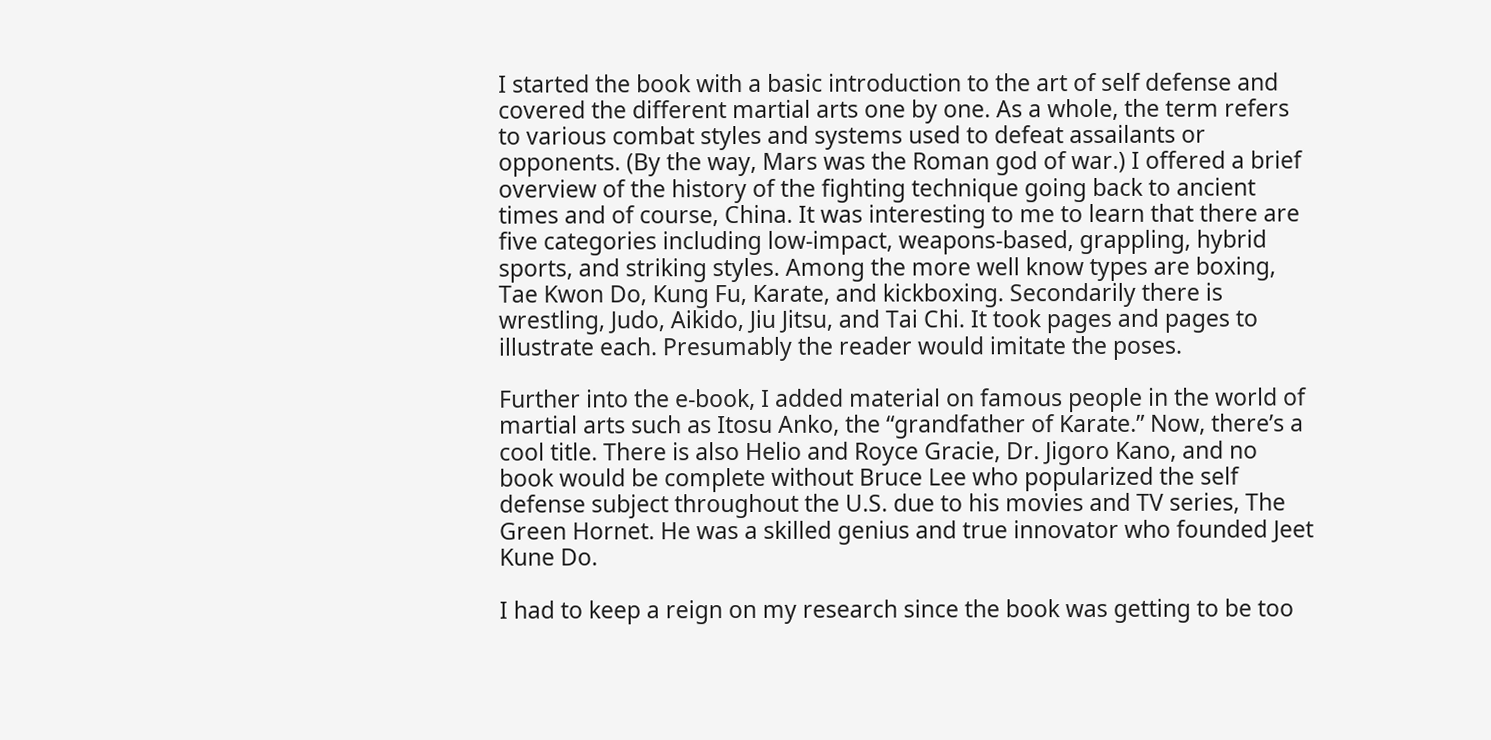I started the book with a basic introduction to the art of self defense and covered the different martial arts one by one. As a whole, the term refers to various combat styles and systems used to defeat assailants or opponents. (By the way, Mars was the Roman god of war.) I offered a brief overview of the history of the fighting technique going back to ancient times and of course, China. It was interesting to me to learn that there are five categories including low-impact, weapons-based, grappling, hybrid sports, and striking styles. Among the more well know types are boxing, Tae Kwon Do, Kung Fu, Karate, and kickboxing. Secondarily there is wrestling, Judo, Aikido, Jiu Jitsu, and Tai Chi. It took pages and pages to illustrate each. Presumably the reader would imitate the poses.

Further into the e-book, I added material on famous people in the world of martial arts such as Itosu Anko, the “grandfather of Karate.” Now, there’s a cool title. There is also Helio and Royce Gracie, Dr. Jigoro Kano, and no book would be complete without Bruce Lee who popularized the self defense subject throughout the U.S. due to his movies and TV series, The Green Hornet. He was a skilled genius and true innovator who founded Jeet Kune Do.

I had to keep a reign on my research since the book was getting to be too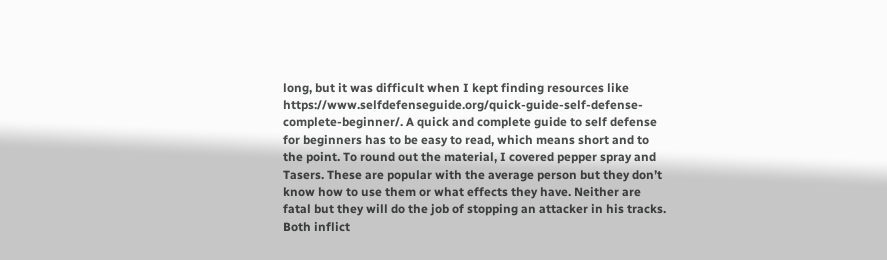long, but it was difficult when I kept finding resources like https://www.selfdefenseguide.org/quick-guide-self-defense-complete-beginner/. A quick and complete guide to self defense for beginners has to be easy to read, which means short and to the point. To round out the material, I covered pepper spray and Tasers. These are popular with the average person but they don’t know how to use them or what effects they have. Neither are fatal but they will do the job of stopping an attacker in his tracks. Both inflict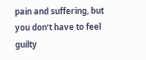pain and suffering, but you don’t have to feel guilty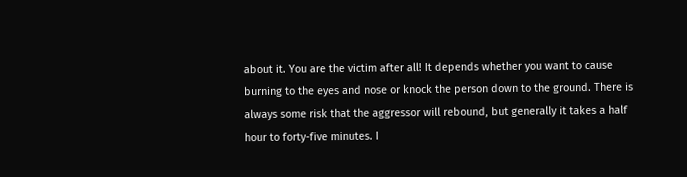about it. You are the victim after all! It depends whether you want to cause burning to the eyes and nose or knock the person down to the ground. There is always some risk that the aggressor will rebound, but generally it takes a half hour to forty-five minutes. I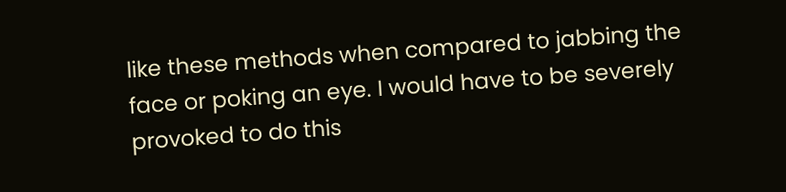like these methods when compared to jabbing the face or poking an eye. I would have to be severely provoked to do this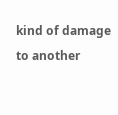kind of damage to another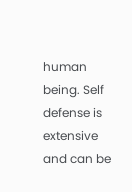human being. Self defense is extensive and can be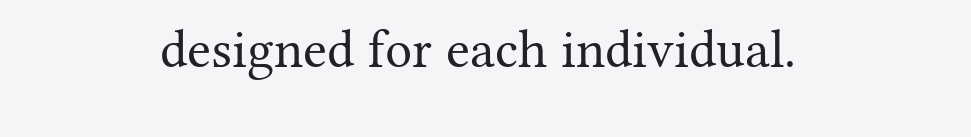designed for each individual.